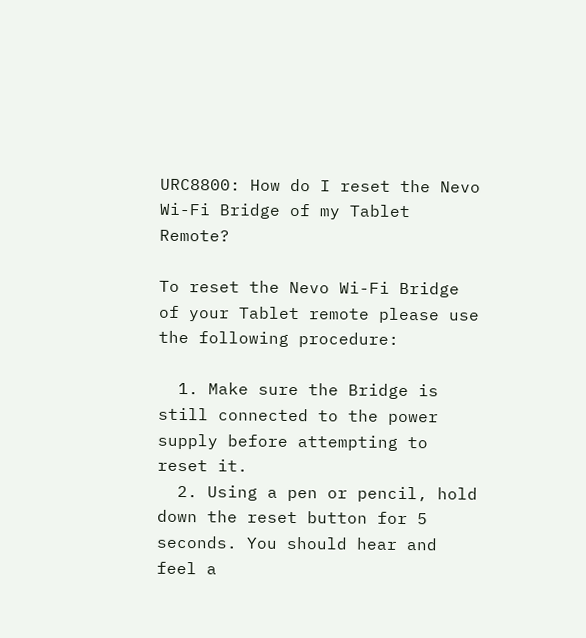URC8800: How do I reset the Nevo Wi-Fi Bridge of my Tablet Remote?

To reset the Nevo Wi-Fi Bridge of your Tablet remote please use the following procedure:

  1. Make sure the Bridge is still connected to the power supply before attempting to reset it.
  2. Using a pen or pencil, hold down the reset button for 5 seconds. You should hear and feel a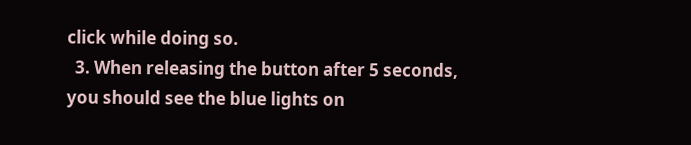click while doing so.
  3. When releasing the button after 5 seconds, you should see the blue lights on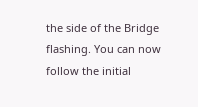the side of the Bridge flashing. You can now follow the initial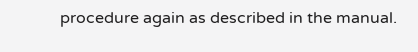procedure again as described in the manual.